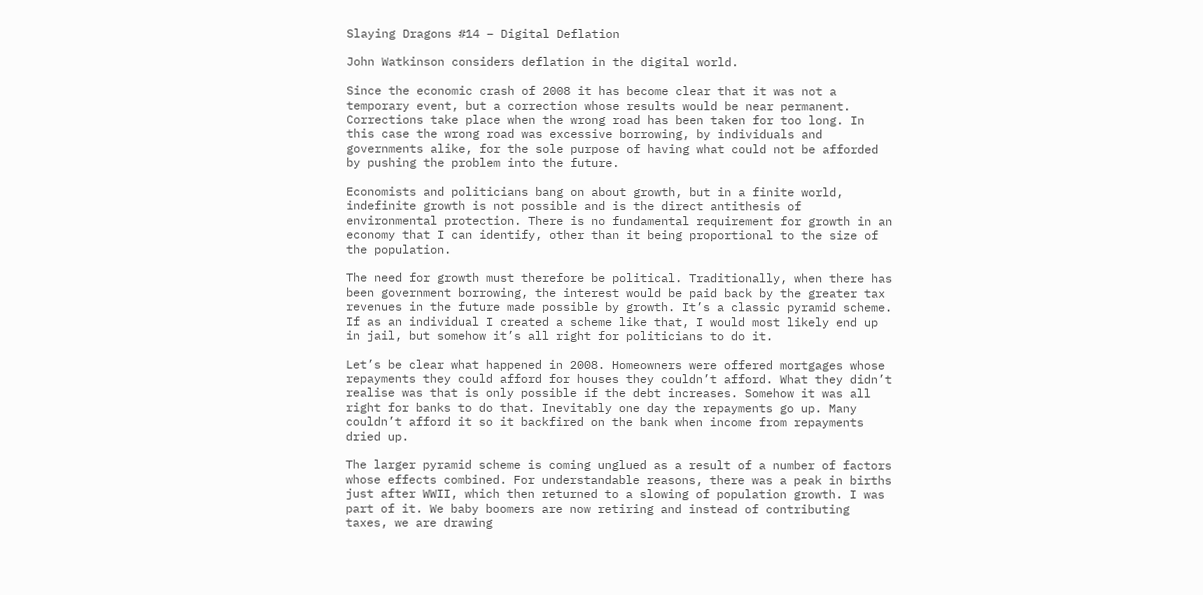Slaying Dragons #14 – Digital Deflation

John Watkinson considers deflation in the digital world.

Since the economic crash of 2008 it has become clear that it was not a temporary event, but a correction whose results would be near permanent. Corrections take place when the wrong road has been taken for too long. In this case the wrong road was excessive borrowing, by individuals and governments alike, for the sole purpose of having what could not be afforded by pushing the problem into the future.

Economists and politicians bang on about growth, but in a finite world, indefinite growth is not possible and is the direct antithesis of environmental protection. There is no fundamental requirement for growth in an economy that I can identify, other than it being proportional to the size of the population.

The need for growth must therefore be political. Traditionally, when there has been government borrowing, the interest would be paid back by the greater tax revenues in the future made possible by growth. It’s a classic pyramid scheme. If as an individual I created a scheme like that, I would most likely end up in jail, but somehow it’s all right for politicians to do it.

Let’s be clear what happened in 2008. Homeowners were offered mortgages whose repayments they could afford for houses they couldn’t afford. What they didn’t realise was that is only possible if the debt increases. Somehow it was all right for banks to do that. Inevitably one day the repayments go up. Many couldn’t afford it so it backfired on the bank when income from repayments dried up.

The larger pyramid scheme is coming unglued as a result of a number of factors whose effects combined. For understandable reasons, there was a peak in births just after WWII, which then returned to a slowing of population growth. I was part of it. We baby boomers are now retiring and instead of contributing taxes, we are drawing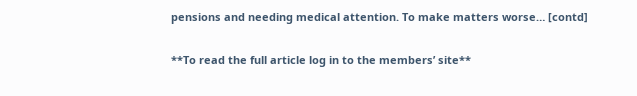pensions and needing medical attention. To make matters worse… [contd]

**To read the full article log in to the members’ site**